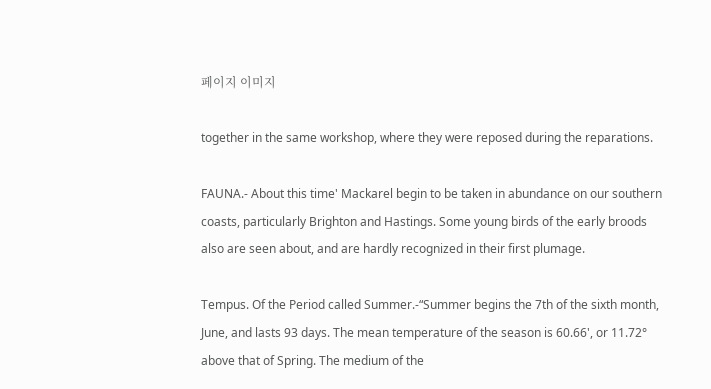페이지 이미지

together in the same workshop, where they were reposed during the reparations.

FAUNA.- About this time' Mackarel begin to be taken in abundance on our southern coasts, particularly Brighton and Hastings. Some young birds of the early broods also are seen about, and are hardly recognized in their first plumage.

Tempus. Of the Period called Summer.-“Summer begins the 7th of the sixth month, June, and lasts 93 days. The mean temperature of the season is 60.66', or 11.72° above that of Spring. The medium of the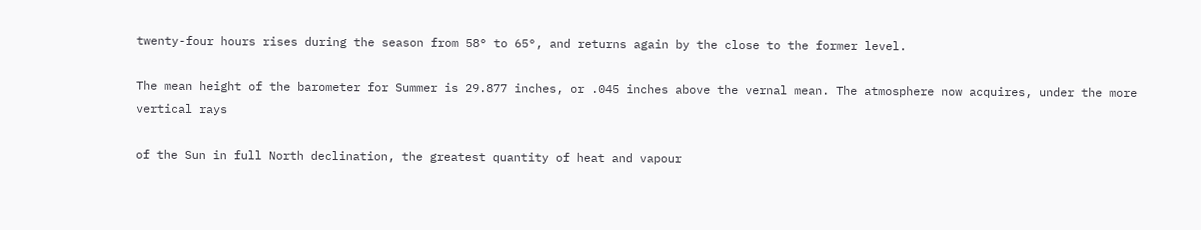twenty-four hours rises during the season from 58° to 65°, and returns again by the close to the former level.

The mean height of the barometer for Summer is 29.877 inches, or .045 inches above the vernal mean. The atmosphere now acquires, under the more vertical rays

of the Sun in full North declination, the greatest quantity of heat and vapour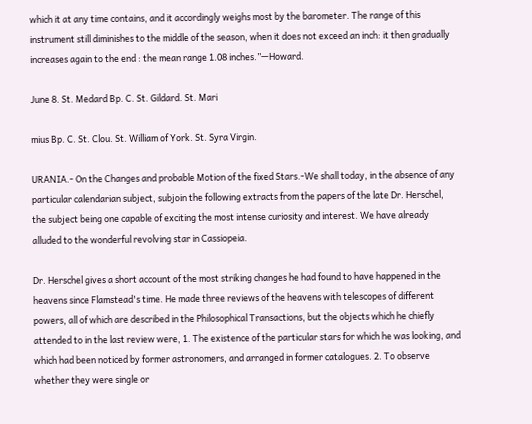which it at any time contains, and it accordingly weighs most by the barometer. The range of this instrument still diminishes to the middle of the season, when it does not exceed an inch: it then gradually increases again to the end : the mean range 1.08 inches.”—Howard.

June 8. St. Medard Bp. C. St. Gildard. St. Mari

mius Bp. C. St. Clou. St. William of York. St. Syra Virgin.

URANIA.- On the Changes and probable Motion of the fixed Stars.-We shall today, in the absence of any particular calendarian subject, subjoin the following extracts from the papers of the late Dr. Herschel, the subject being one capable of exciting the most intense curiosity and interest. We have already alluded to the wonderful revolving star in Cassiopeia.

Dr. Herschel gives a short account of the most striking changes he had found to have happened in the heavens since Flamstead's time. He made three reviews of the heavens with telescopes of different powers, all of which are described in the Philosophical Transactions, but the objects which he chiefly attended to in the last review were, 1. The existence of the particular stars for which he was looking, and which had been noticed by former astronomers, and arranged in former catalogues. 2. To observe whether they were single or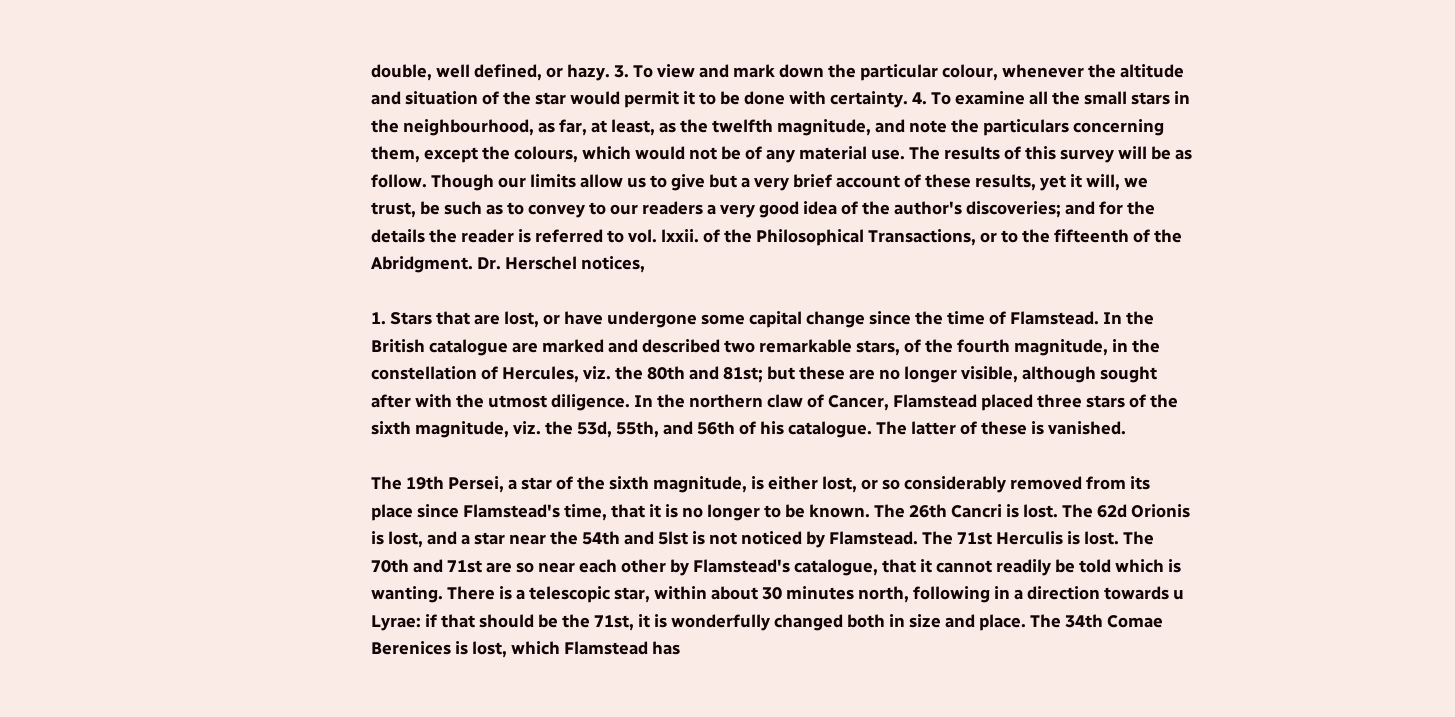double, well defined, or hazy. 3. To view and mark down the particular colour, whenever the altitude and situation of the star would permit it to be done with certainty. 4. To examine all the small stars in the neighbourhood, as far, at least, as the twelfth magnitude, and note the particulars concerning them, except the colours, which would not be of any material use. The results of this survey will be as follow. Though our limits allow us to give but a very brief account of these results, yet it will, we trust, be such as to convey to our readers a very good idea of the author's discoveries; and for the details the reader is referred to vol. lxxii. of the Philosophical Transactions, or to the fifteenth of the Abridgment. Dr. Herschel notices,

1. Stars that are lost, or have undergone some capital change since the time of Flamstead. In the British catalogue are marked and described two remarkable stars, of the fourth magnitude, in the constellation of Hercules, viz. the 80th and 81st; but these are no longer visible, although sought after with the utmost diligence. In the northern claw of Cancer, Flamstead placed three stars of the sixth magnitude, viz. the 53d, 55th, and 56th of his catalogue. The latter of these is vanished.

The 19th Persei, a star of the sixth magnitude, is either lost, or so considerably removed from its place since Flamstead's time, that it is no longer to be known. The 26th Cancri is lost. The 62d Orionis is lost, and a star near the 54th and 5lst is not noticed by Flamstead. The 71st Herculis is lost. The 70th and 71st are so near each other by Flamstead's catalogue, that it cannot readily be told which is wanting. There is a telescopic star, within about 30 minutes north, following in a direction towards u Lyrae: if that should be the 71st, it is wonderfully changed both in size and place. The 34th Comae Berenices is lost, which Flamstead has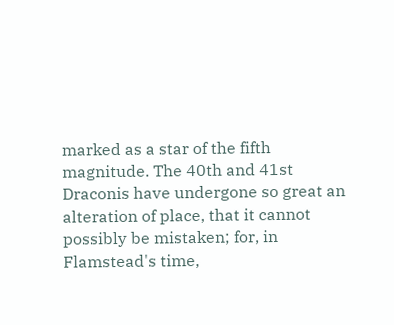marked as a star of the fifth magnitude. The 40th and 41st Draconis have undergone so great an alteration of place, that it cannot possibly be mistaken; for, in Flamstead's time,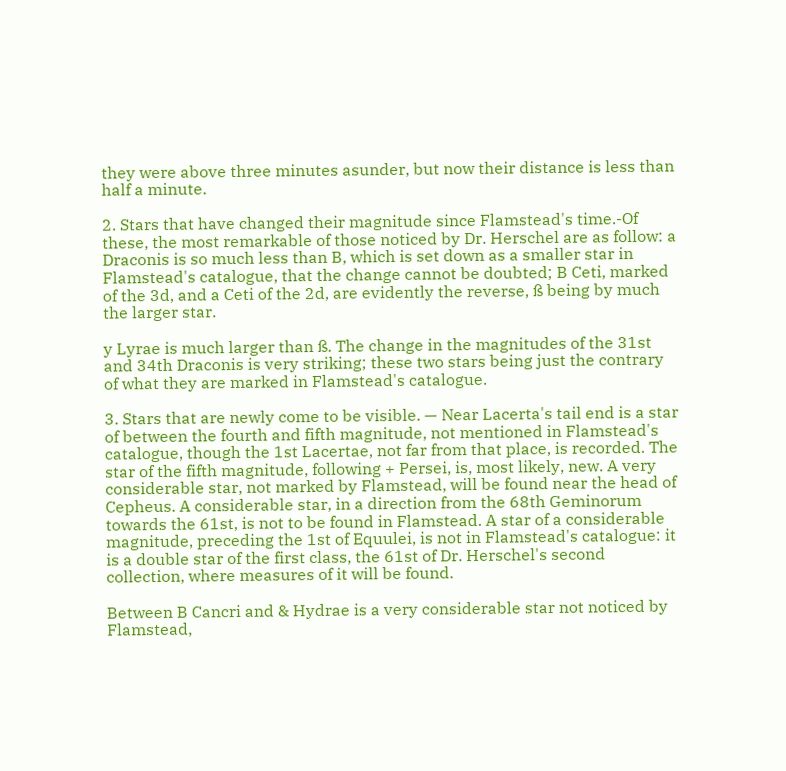they were above three minutes asunder, but now their distance is less than half a minute.

2. Stars that have changed their magnitude since Flamstead's time.-Of these, the most remarkable of those noticed by Dr. Herschel are as follow: a Draconis is so much less than B, which is set down as a smaller star in Flamstead's catalogue, that the change cannot be doubted; B Ceti, marked of the 3d, and a Ceti of the 2d, are evidently the reverse, ß being by much the larger star.

y Lyrae is much larger than ß. The change in the magnitudes of the 31st and 34th Draconis is very striking; these two stars being just the contrary of what they are marked in Flamstead's catalogue.

3. Stars that are newly come to be visible. — Near Lacerta's tail end is a star of between the fourth and fifth magnitude, not mentioned in Flamstead's catalogue, though the 1st Lacertae, not far from that place, is recorded. The star of the fifth magnitude, following + Persei, is, most likely, new. A very considerable star, not marked by Flamstead, will be found near the head of Cepheus. A considerable star, in a direction from the 68th Geminorum towards the 61st, is not to be found in Flamstead. A star of a considerable magnitude, preceding the 1st of Equulei, is not in Flamstead's catalogue: it is a double star of the first class, the 61st of Dr. Herschel's second collection, where measures of it will be found.

Between B Cancri and & Hydrae is a very considerable star not noticed by Flamstead,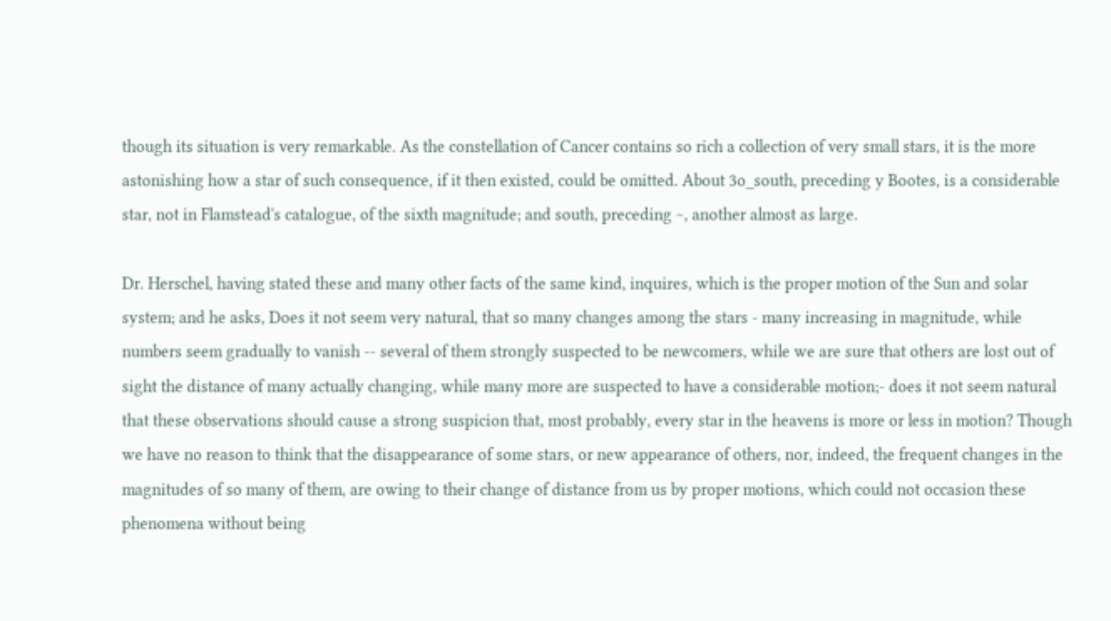though its situation is very remarkable. As the constellation of Cancer contains so rich a collection of very small stars, it is the more astonishing how a star of such consequence, if it then existed, could be omitted. About 3o_south, preceding y Bootes, is a considerable star, not in Flamstead's catalogue, of the sixth magnitude; and south, preceding ~, another almost as large.

Dr. Herschel, having stated these and many other facts of the same kind, inquires, which is the proper motion of the Sun and solar system; and he asks, Does it not seem very natural, that so many changes among the stars - many increasing in magnitude, while numbers seem gradually to vanish -- several of them strongly suspected to be newcomers, while we are sure that others are lost out of sight the distance of many actually changing, while many more are suspected to have a considerable motion;- does it not seem natural that these observations should cause a strong suspicion that, most probably, every star in the heavens is more or less in motion? Though we have no reason to think that the disappearance of some stars, or new appearance of others, nor, indeed, the frequent changes in the magnitudes of so many of them, are owing to their change of distance from us by proper motions, which could not occasion these phenomena without being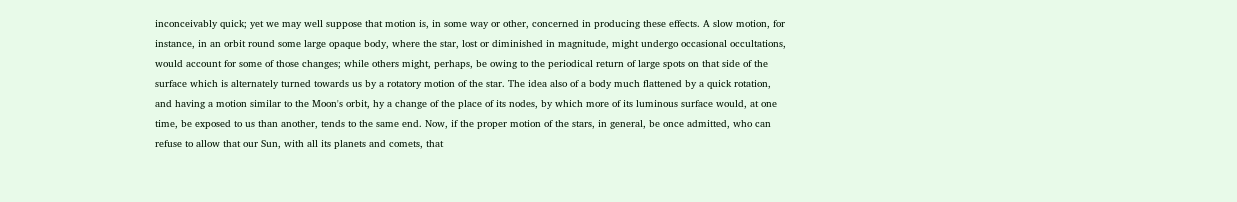inconceivably quick; yet we may well suppose that motion is, in some way or other, concerned in producing these effects. A slow motion, for instance, in an orbit round some large opaque body, where the star, lost or diminished in magnitude, might undergo occasional occultations, would account for some of those changes; while others might, perhaps, be owing to the periodical return of large spots on that side of the surface which is alternately turned towards us by a rotatory motion of the star. The idea also of a body much flattened by a quick rotation, and having a motion similar to the Moon's orbit, hy a change of the place of its nodes, by which more of its luminous surface would, at one time, be exposed to us than another, tends to the same end. Now, if the proper motion of the stars, in general, be once admitted, who can refuse to allow that our Sun, with all its planets and comets, that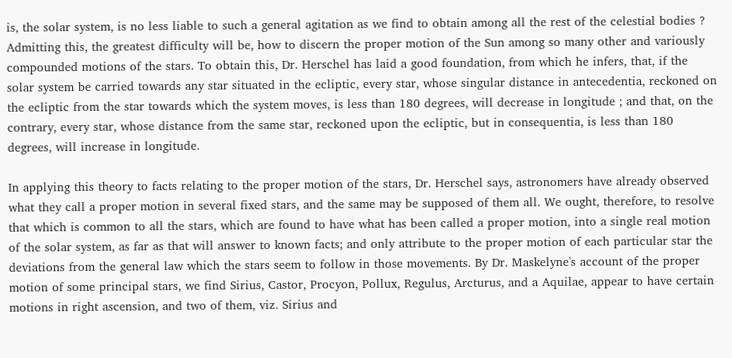is, the solar system, is no less liable to such a general agitation as we find to obtain among all the rest of the celestial bodies ? Admitting this, the greatest difficulty will be, how to discern the proper motion of the Sun among so many other and variously compounded motions of the stars. To obtain this, Dr. Herschel has laid a good foundation, from which he infers, that, if the solar system be carried towards any star situated in the ecliptic, every star, whose singular distance in antecedentia, reckoned on the ecliptic from the star towards which the system moves, is less than 180 degrees, will decrease in longitude ; and that, on the contrary, every star, whose distance from the same star, reckoned upon the ecliptic, but in consequentia, is less than 180 degrees, will increase in longitude.

In applying this theory to facts relating to the proper motion of the stars, Dr. Herschel says, astronomers have already observed what they call a proper motion in several fixed stars, and the same may be supposed of them all. We ought, therefore, to resolve that which is common to all the stars, which are found to have what has been called a proper motion, into a single real motion of the solar system, as far as that will answer to known facts; and only attribute to the proper motion of each particular star the deviations from the general law which the stars seem to follow in those movements. By Dr. Maskelyne's account of the proper motion of some principal stars, we find Sirius, Castor, Procyon, Pollux, Regulus, Arcturus, and a Aquilae, appear to have certain motions in right ascension, and two of them, viz. Sirius and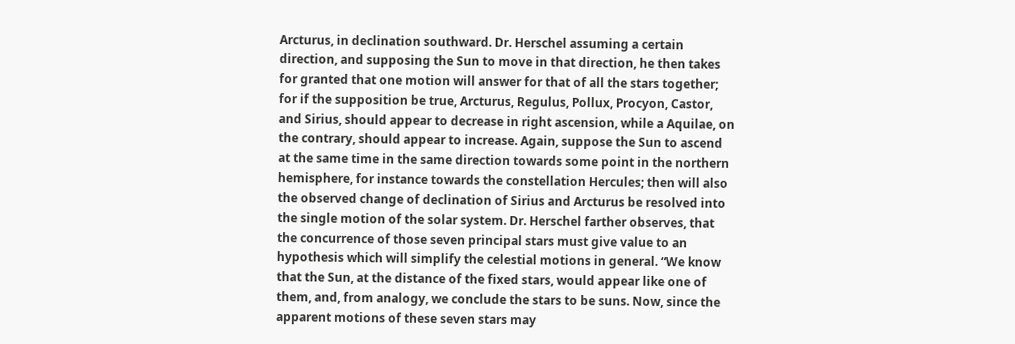Arcturus, in declination southward. Dr. Herschel assuming a certain direction, and supposing the Sun to move in that direction, he then takes for granted that one motion will answer for that of all the stars together; for if the supposition be true, Arcturus, Regulus, Pollux, Procyon, Castor, and Sirius, should appear to decrease in right ascension, while a Aquilae, on the contrary, should appear to increase. Again, suppose the Sun to ascend at the same time in the same direction towards some point in the northern hemisphere, for instance towards the constellation Hercules; then will also the observed change of declination of Sirius and Arcturus be resolved into the single motion of the solar system. Dr. Herschel farther observes, that the concurrence of those seven principal stars must give value to an hypothesis which will simplify the celestial motions in general. “We know that the Sun, at the distance of the fixed stars, would appear like one of them, and, from analogy, we conclude the stars to be suns. Now, since the apparent motions of these seven stars may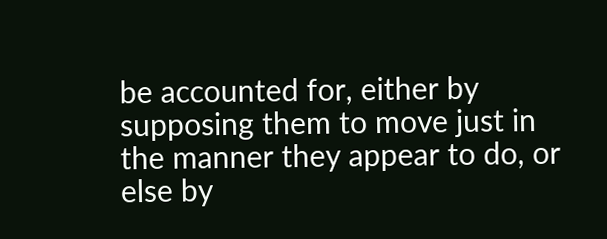be accounted for, either by supposing them to move just in the manner they appear to do, or else by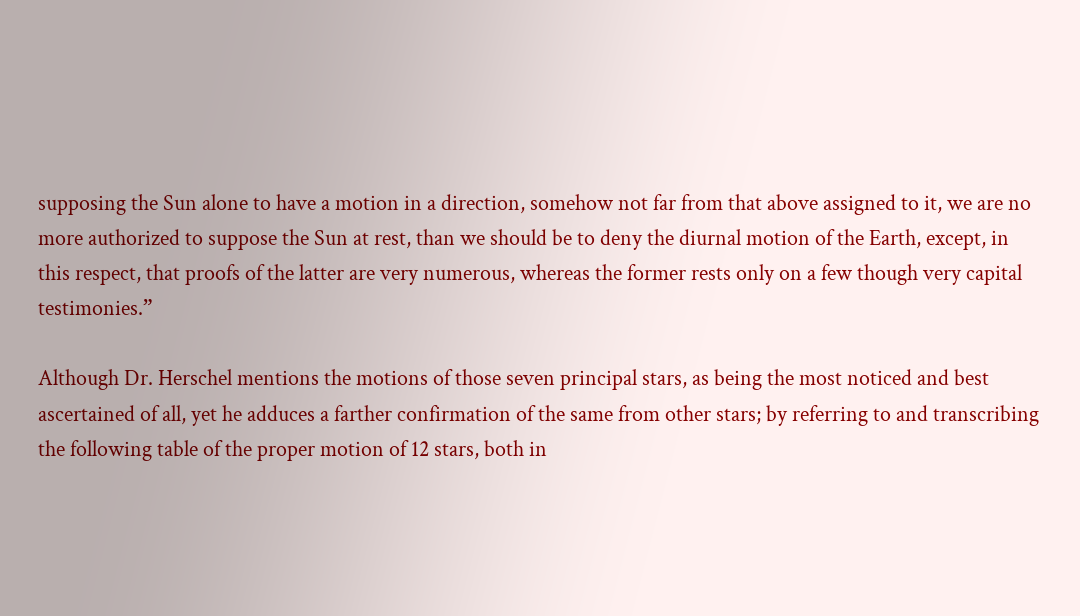supposing the Sun alone to have a motion in a direction, somehow not far from that above assigned to it, we are no more authorized to suppose the Sun at rest, than we should be to deny the diurnal motion of the Earth, except, in this respect, that proofs of the latter are very numerous, whereas the former rests only on a few though very capital testimonies.”

Although Dr. Herschel mentions the motions of those seven principal stars, as being the most noticed and best ascertained of all, yet he adduces a farther confirmation of the same from other stars; by referring to and transcribing the following table of the proper motion of 12 stars, both in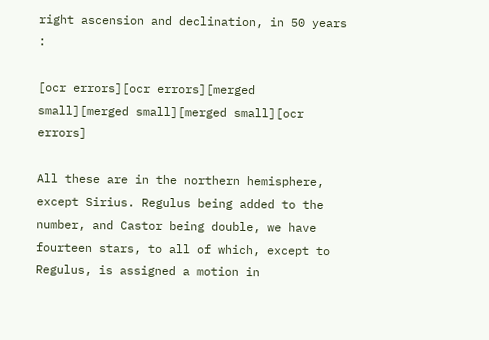right ascension and declination, in 50 years :

[ocr errors][ocr errors][merged small][merged small][merged small][ocr errors]

All these are in the northern hemisphere, except Sirius. Regulus being added to the number, and Castor being double, we have fourteen stars, to all of which, except to Regulus, is assigned a motion in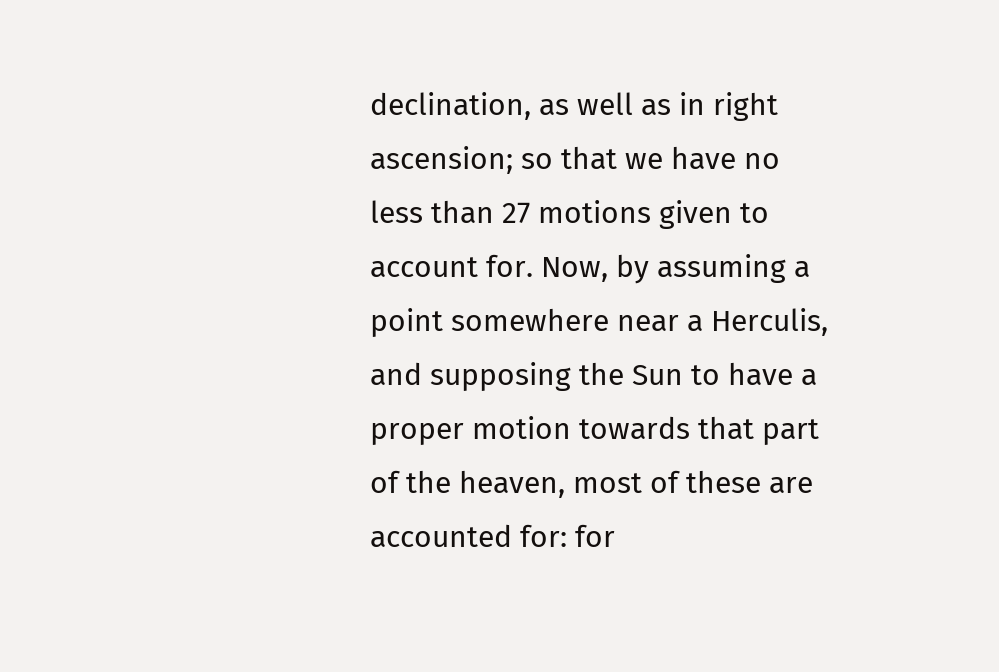declination, as well as in right ascension; so that we have no less than 27 motions given to account for. Now, by assuming a point somewhere near a Herculis, and supposing the Sun to have a proper motion towards that part of the heaven, most of these are accounted for: for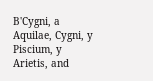B'Cygni, a Aquilae, Cygni, y Piscium, y Arietis, and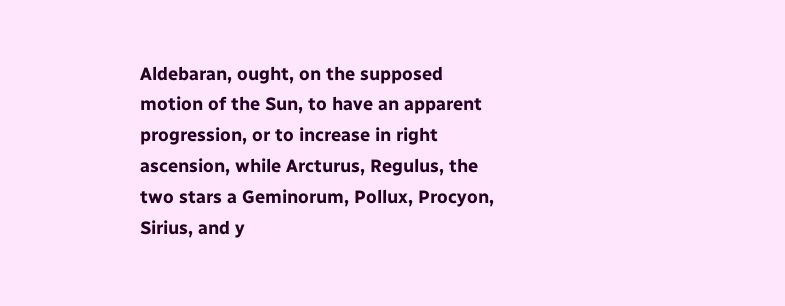Aldebaran, ought, on the supposed motion of the Sun, to have an apparent progression, or to increase in right ascension, while Arcturus, Regulus, the two stars a Geminorum, Pollux, Procyon, Sirius, and y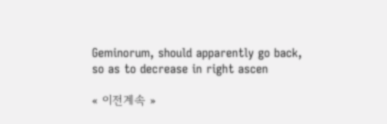Geminorum, should apparently go back, so as to decrease in right ascen

« 이전계속 »